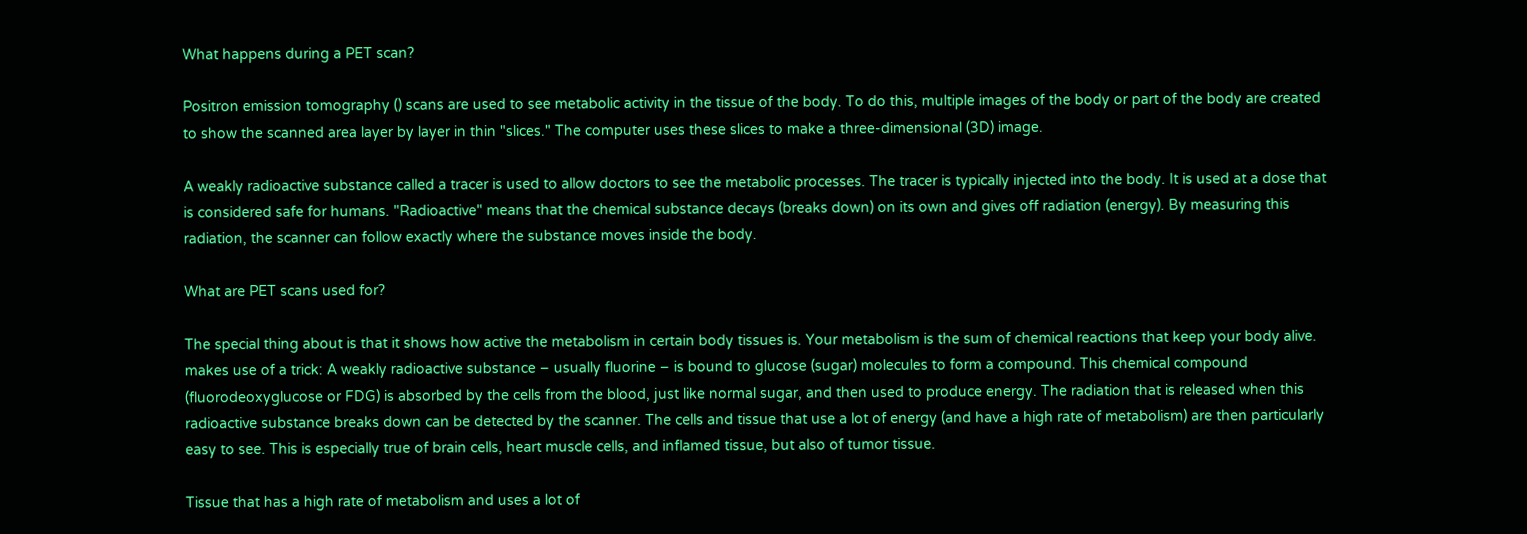What happens during a PET scan?

Positron emission tomography () scans are used to see metabolic activity in the tissue of the body. To do this, multiple images of the body or part of the body are created to show the scanned area layer by layer in thin "slices." The computer uses these slices to make a three-dimensional (3D) image.

A weakly radioactive substance called a tracer is used to allow doctors to see the metabolic processes. The tracer is typically injected into the body. It is used at a dose that is considered safe for humans. "Radioactive" means that the chemical substance decays (breaks down) on its own and gives off radiation (energy). By measuring this radiation, the scanner can follow exactly where the substance moves inside the body.

What are PET scans used for?

The special thing about is that it shows how active the metabolism in certain body tissues is. Your metabolism is the sum of chemical reactions that keep your body alive. makes use of a trick: A weakly radioactive substance – usually fluorine – is bound to glucose (sugar) molecules to form a compound. This chemical compound (fluorodeoxyglucose or FDG) is absorbed by the cells from the blood, just like normal sugar, and then used to produce energy. The radiation that is released when this radioactive substance breaks down can be detected by the scanner. The cells and tissue that use a lot of energy (and have a high rate of metabolism) are then particularly easy to see. This is especially true of brain cells, heart muscle cells, and inflamed tissue, but also of tumor tissue.

Tissue that has a high rate of metabolism and uses a lot of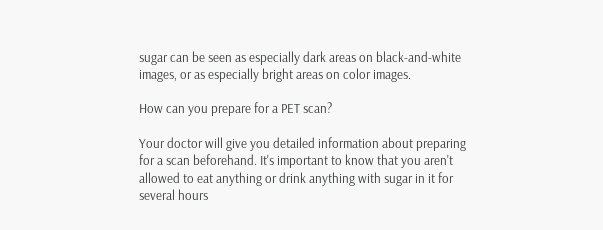sugar can be seen as especially dark areas on black-and-white images, or as especially bright areas on color images.

How can you prepare for a PET scan?

Your doctor will give you detailed information about preparing for a scan beforehand. It's important to know that you aren't allowed to eat anything or drink anything with sugar in it for several hours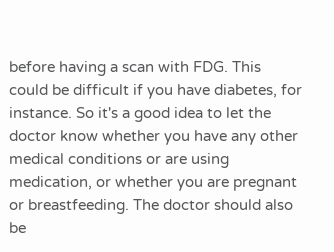before having a scan with FDG. This could be difficult if you have diabetes, for instance. So it's a good idea to let the doctor know whether you have any other medical conditions or are using medication, or whether you are pregnant or breastfeeding. The doctor should also be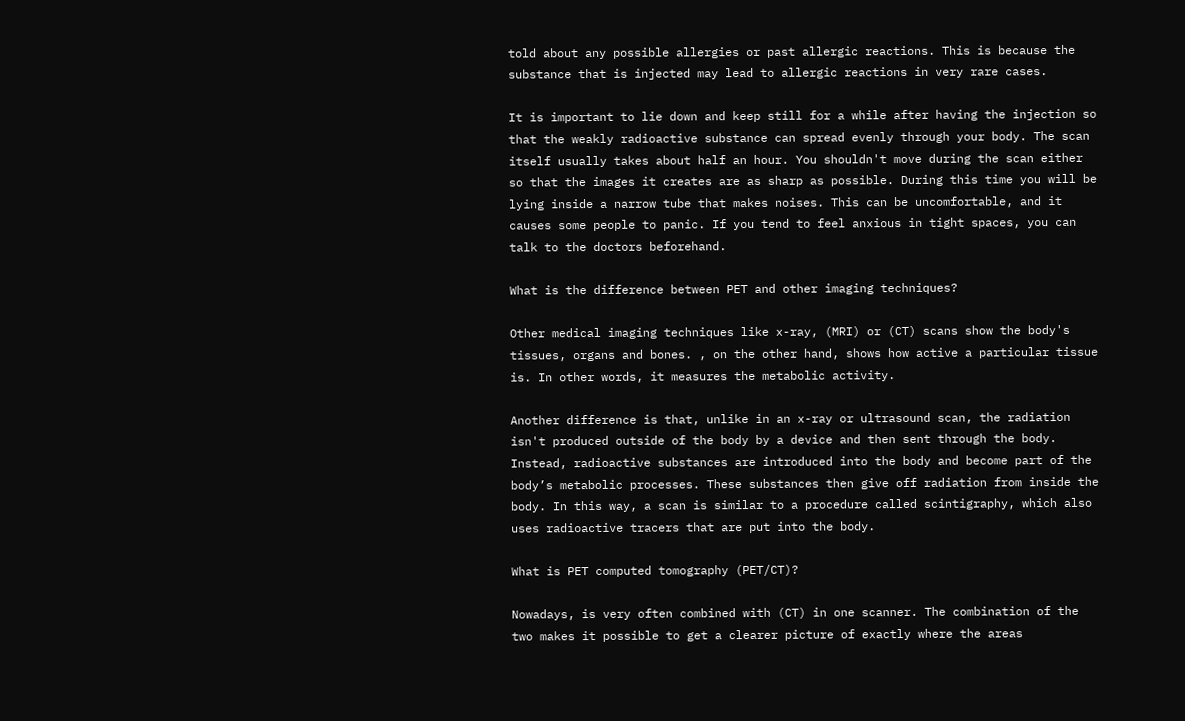told about any possible allergies or past allergic reactions. This is because the substance that is injected may lead to allergic reactions in very rare cases.

It is important to lie down and keep still for a while after having the injection so that the weakly radioactive substance can spread evenly through your body. The scan itself usually takes about half an hour. You shouldn't move during the scan either so that the images it creates are as sharp as possible. During this time you will be lying inside a narrow tube that makes noises. This can be uncomfortable, and it causes some people to panic. If you tend to feel anxious in tight spaces, you can talk to the doctors beforehand.

What is the difference between PET and other imaging techniques?

Other medical imaging techniques like x-ray, (MRI) or (CT) scans show the body's tissues, organs and bones. , on the other hand, shows how active a particular tissue is. In other words, it measures the metabolic activity.

Another difference is that, unlike in an x-ray or ultrasound scan, the radiation isn't produced outside of the body by a device and then sent through the body. Instead, radioactive substances are introduced into the body and become part of the body’s metabolic processes. These substances then give off radiation from inside the body. In this way, a scan is similar to a procedure called scintigraphy, which also uses radioactive tracers that are put into the body.

What is PET computed tomography (PET/CT)?

Nowadays, is very often combined with (CT) in one scanner. The combination of the two makes it possible to get a clearer picture of exactly where the areas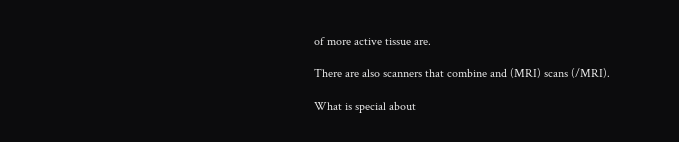of more active tissue are.

There are also scanners that combine and (MRI) scans (/MRI).

What is special about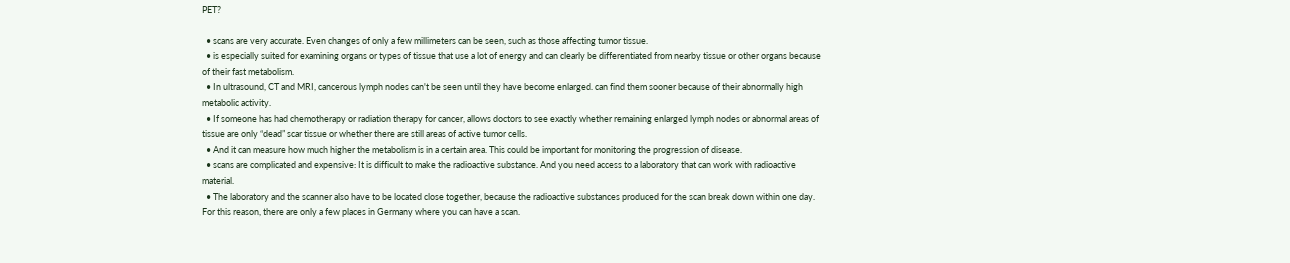PET?

  • scans are very accurate. Even changes of only a few millimeters can be seen, such as those affecting tumor tissue.
  • is especially suited for examining organs or types of tissue that use a lot of energy and can clearly be differentiated from nearby tissue or other organs because of their fast metabolism.
  • In ultrasound, CT and MRI, cancerous lymph nodes can't be seen until they have become enlarged. can find them sooner because of their abnormally high metabolic activity.
  • If someone has had chemotherapy or radiation therapy for cancer, allows doctors to see exactly whether remaining enlarged lymph nodes or abnormal areas of tissue are only “dead” scar tissue or whether there are still areas of active tumor cells.
  • And it can measure how much higher the metabolism is in a certain area. This could be important for monitoring the progression of disease.
  • scans are complicated and expensive: It is difficult to make the radioactive substance. And you need access to a laboratory that can work with radioactive material.
  • The laboratory and the scanner also have to be located close together, because the radioactive substances produced for the scan break down within one day. For this reason, there are only a few places in Germany where you can have a scan.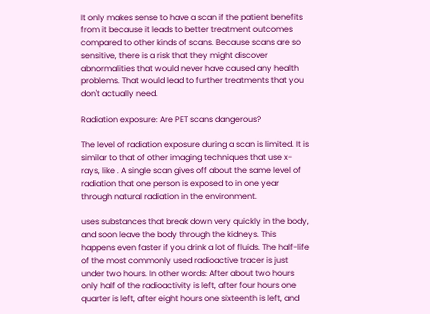It only makes sense to have a scan if the patient benefits from it because it leads to better treatment outcomes compared to other kinds of scans. Because scans are so sensitive, there is a risk that they might discover abnormalities that would never have caused any health problems. That would lead to further treatments that you don't actually need.

Radiation exposure: Are PET scans dangerous?

The level of radiation exposure during a scan is limited. It is similar to that of other imaging techniques that use x-rays, like . A single scan gives off about the same level of radiation that one person is exposed to in one year through natural radiation in the environment.

uses substances that break down very quickly in the body, and soon leave the body through the kidneys. This happens even faster if you drink a lot of fluids. The half-life of the most commonly used radioactive tracer is just under two hours. In other words: After about two hours only half of the radioactivity is left, after four hours one quarter is left, after eight hours one sixteenth is left, and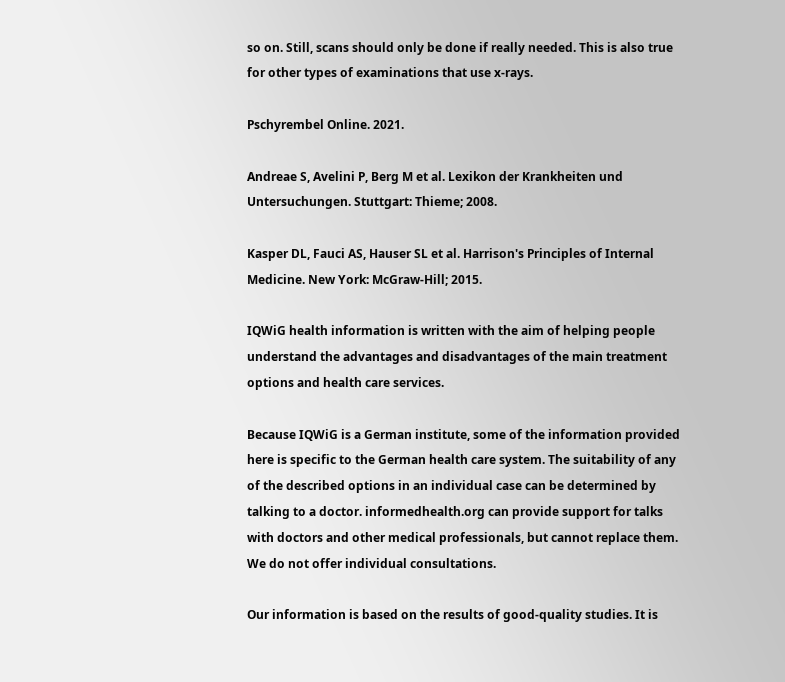so on. Still, scans should only be done if really needed. This is also true for other types of examinations that use x-rays.

Pschyrembel Online. 2021.

Andreae S, Avelini P, Berg M et al. Lexikon der Krankheiten und Untersuchungen. Stuttgart: Thieme; 2008.

Kasper DL, Fauci AS, Hauser SL et al. Harrison's Principles of Internal Medicine. New York: McGraw-Hill; 2015.

IQWiG health information is written with the aim of helping people understand the advantages and disadvantages of the main treatment options and health care services.

Because IQWiG is a German institute, some of the information provided here is specific to the German health care system. The suitability of any of the described options in an individual case can be determined by talking to a doctor. informedhealth.org can provide support for talks with doctors and other medical professionals, but cannot replace them. We do not offer individual consultations.

Our information is based on the results of good-quality studies. It is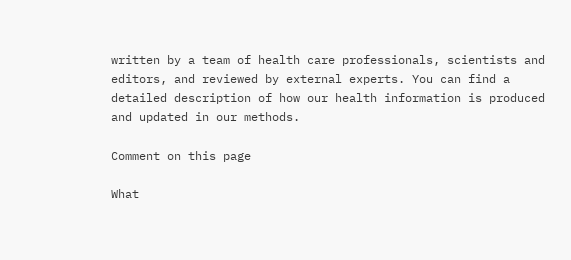written by a team of health care professionals, scientists and editors, and reviewed by external experts. You can find a detailed description of how our health information is produced and updated in our methods.

Comment on this page

What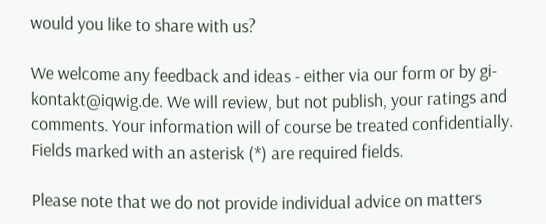would you like to share with us?

We welcome any feedback and ideas - either via our form or by gi-kontakt@iqwig.de. We will review, but not publish, your ratings and comments. Your information will of course be treated confidentially. Fields marked with an asterisk (*) are required fields.

Please note that we do not provide individual advice on matters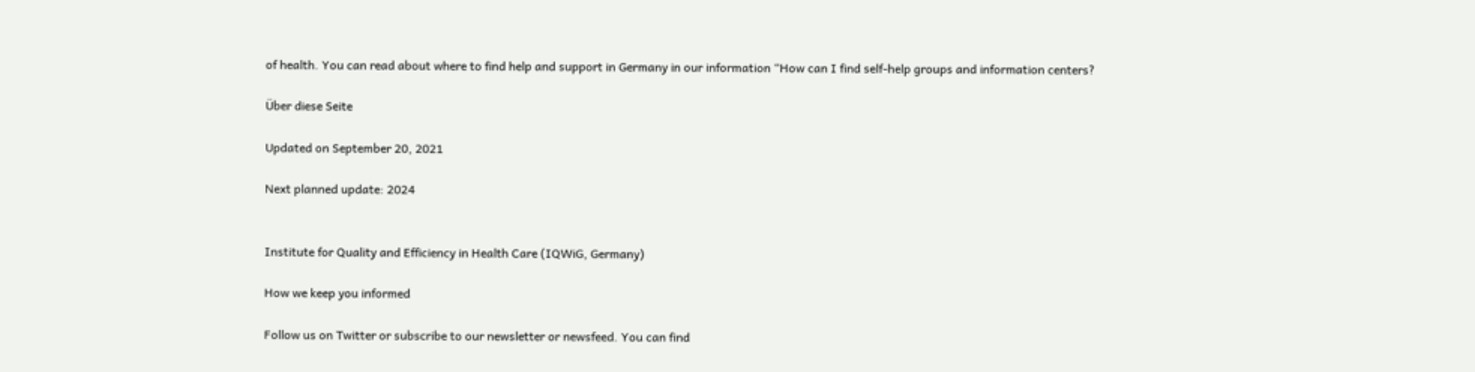of health. You can read about where to find help and support in Germany in our information “How can I find self-help groups and information centers?

Über diese Seite

Updated on September 20, 2021

Next planned update: 2024


Institute for Quality and Efficiency in Health Care (IQWiG, Germany)

How we keep you informed

Follow us on Twitter or subscribe to our newsletter or newsfeed. You can find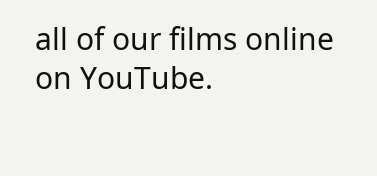all of our films online on YouTube.